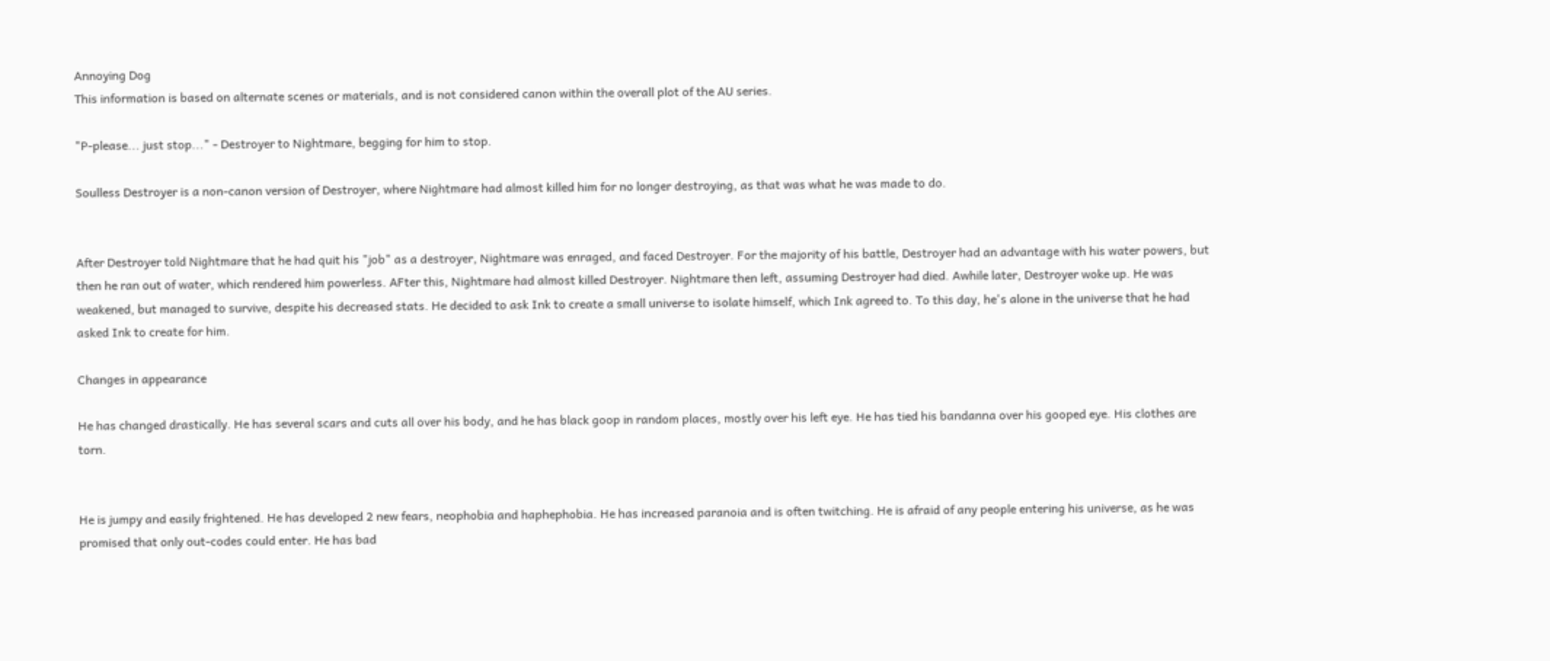Annoying Dog
This information is based on alternate scenes or materials, and is not considered canon within the overall plot of the AU series.

"P-please... just stop..." - Destroyer to Nightmare, begging for him to stop.

Soulless Destroyer is a non-canon version of Destroyer, where Nightmare had almost killed him for no longer destroying, as that was what he was made to do.


After Destroyer told Nightmare that he had quit his "job" as a destroyer, Nightmare was enraged, and faced Destroyer. For the majority of his battle, Destroyer had an advantage with his water powers, but then he ran out of water, which rendered him powerless. AFter this, Nightmare had almost killed Destroyer. Nightmare then left, assuming Destroyer had died. Awhile later, Destroyer woke up. He was weakened, but managed to survive, despite his decreased stats. He decided to ask Ink to create a small universe to isolate himself, which Ink agreed to. To this day, he's alone in the universe that he had asked Ink to create for him.

Changes in appearance

He has changed drastically. He has several scars and cuts all over his body, and he has black goop in random places, mostly over his left eye. He has tied his bandanna over his gooped eye. His clothes are torn.


He is jumpy and easily frightened. He has developed 2 new fears, neophobia and haphephobia. He has increased paranoia and is often twitching. He is afraid of any people entering his universe, as he was promised that only out-codes could enter. He has bad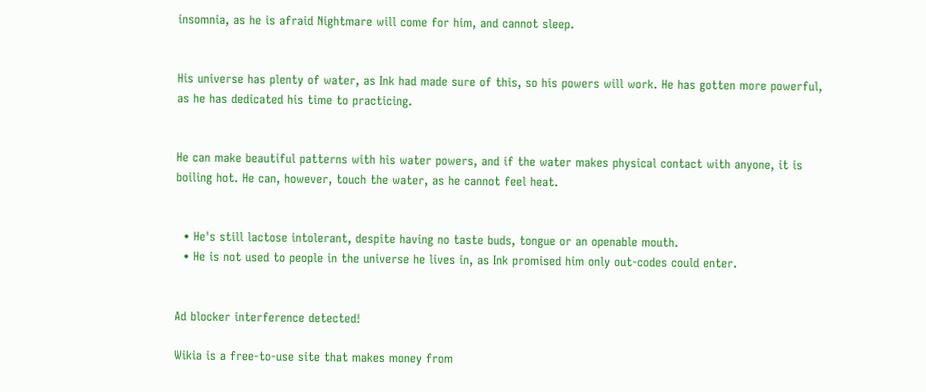insomnia, as he is afraid Nightmare will come for him, and cannot sleep.


His universe has plenty of water, as Ink had made sure of this, so his powers will work. He has gotten more powerful, as he has dedicated his time to practicing.


He can make beautiful patterns with his water powers, and if the water makes physical contact with anyone, it is boiling hot. He can, however, touch the water, as he cannot feel heat.


  • He's still lactose intolerant, despite having no taste buds, tongue or an openable mouth.
  • He is not used to people in the universe he lives in, as Ink promised him only out-codes could enter.


Ad blocker interference detected!

Wikia is a free-to-use site that makes money from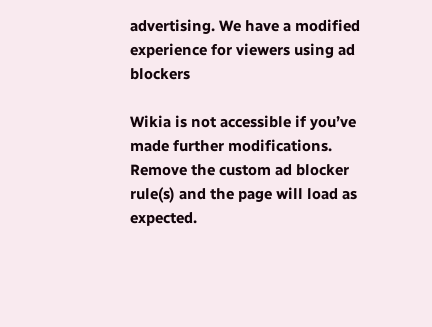advertising. We have a modified experience for viewers using ad blockers

Wikia is not accessible if you’ve made further modifications. Remove the custom ad blocker rule(s) and the page will load as expected.